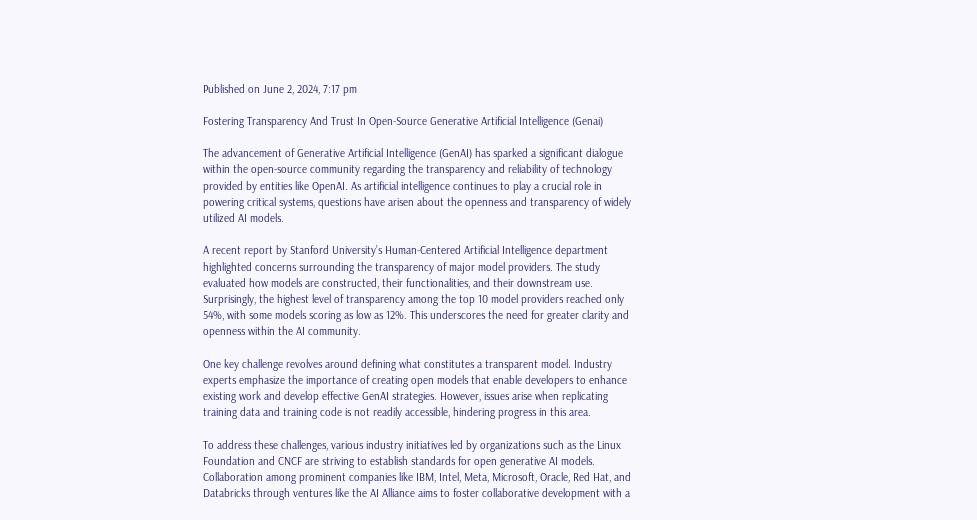Published on June 2, 2024, 7:17 pm

Fostering Transparency And Trust In Open-Source Generative Artificial Intelligence (Genai)

The advancement of Generative Artificial Intelligence (GenAI) has sparked a significant dialogue within the open-source community regarding the transparency and reliability of technology provided by entities like OpenAI. As artificial intelligence continues to play a crucial role in powering critical systems, questions have arisen about the openness and transparency of widely utilized AI models.

A recent report by Stanford University’s Human-Centered Artificial Intelligence department highlighted concerns surrounding the transparency of major model providers. The study evaluated how models are constructed, their functionalities, and their downstream use. Surprisingly, the highest level of transparency among the top 10 model providers reached only 54%, with some models scoring as low as 12%. This underscores the need for greater clarity and openness within the AI community.

One key challenge revolves around defining what constitutes a transparent model. Industry experts emphasize the importance of creating open models that enable developers to enhance existing work and develop effective GenAI strategies. However, issues arise when replicating training data and training code is not readily accessible, hindering progress in this area.

To address these challenges, various industry initiatives led by organizations such as the Linux Foundation and CNCF are striving to establish standards for open generative AI models. Collaboration among prominent companies like IBM, Intel, Meta, Microsoft, Oracle, Red Hat, and Databricks through ventures like the AI Alliance aims to foster collaborative development with a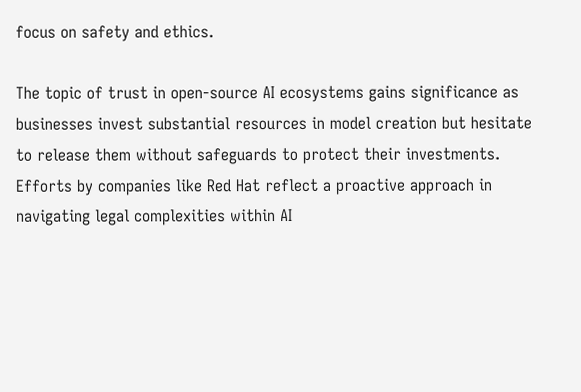focus on safety and ethics.

The topic of trust in open-source AI ecosystems gains significance as businesses invest substantial resources in model creation but hesitate to release them without safeguards to protect their investments. Efforts by companies like Red Hat reflect a proactive approach in navigating legal complexities within AI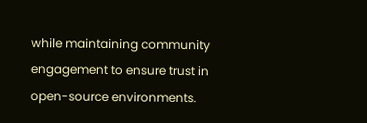while maintaining community engagement to ensure trust in open-source environments.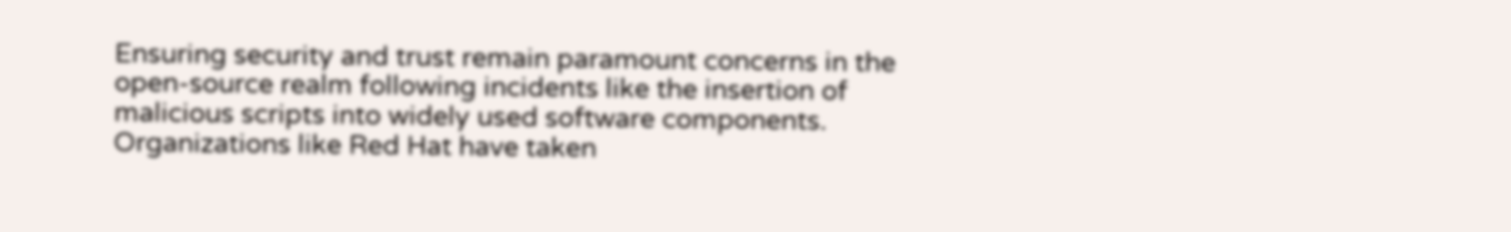Ensuring security and trust remain paramount concerns in the open-source realm following incidents like the insertion of malicious scripts into widely used software components. Organizations like Red Hat have taken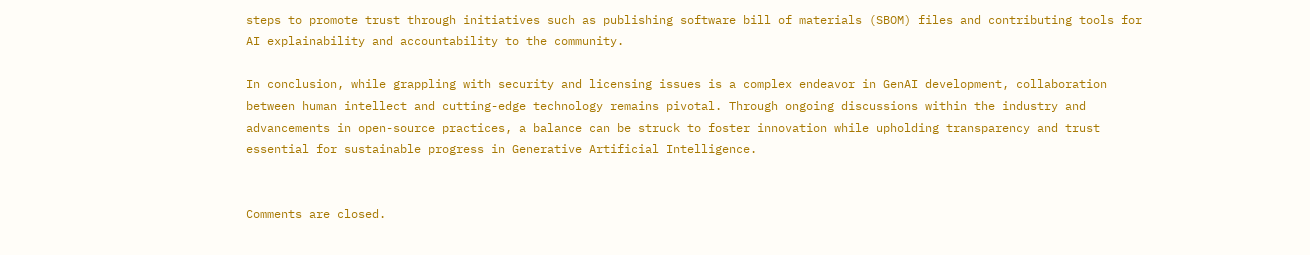steps to promote trust through initiatives such as publishing software bill of materials (SBOM) files and contributing tools for AI explainability and accountability to the community.

In conclusion, while grappling with security and licensing issues is a complex endeavor in GenAI development, collaboration between human intellect and cutting-edge technology remains pivotal. Through ongoing discussions within the industry and advancements in open-source practices, a balance can be struck to foster innovation while upholding transparency and trust essential for sustainable progress in Generative Artificial Intelligence.


Comments are closed.